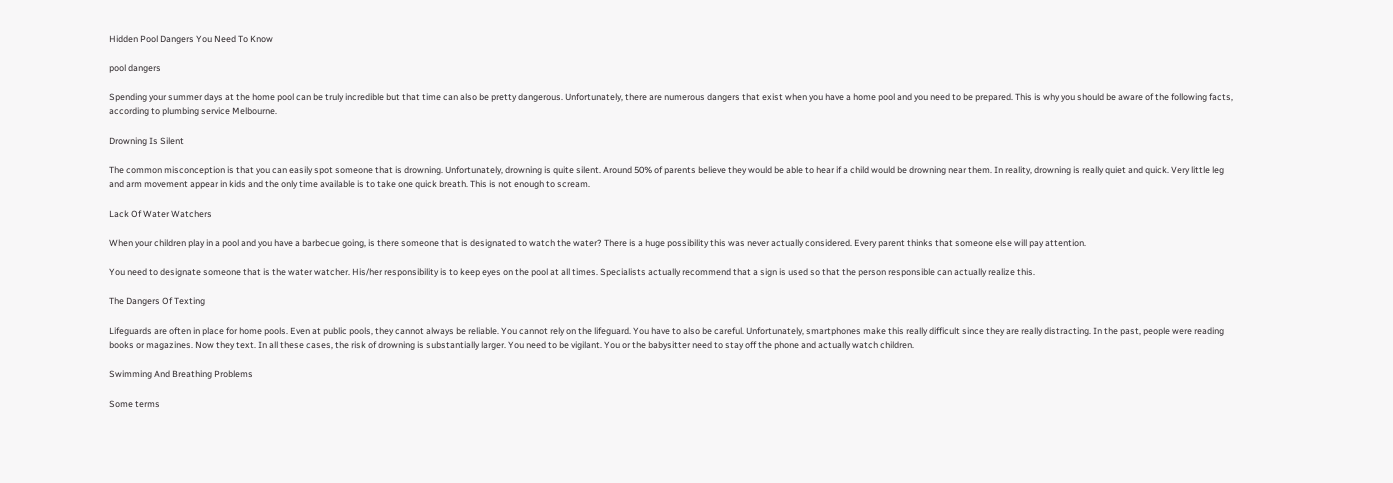Hidden Pool Dangers You Need To Know

pool dangers

Spending your summer days at the home pool can be truly incredible but that time can also be pretty dangerous. Unfortunately, there are numerous dangers that exist when you have a home pool and you need to be prepared. This is why you should be aware of the following facts, according to plumbing service Melbourne.

Drowning Is Silent

The common misconception is that you can easily spot someone that is drowning. Unfortunately, drowning is quite silent. Around 50% of parents believe they would be able to hear if a child would be drowning near them. In reality, drowning is really quiet and quick. Very little leg and arm movement appear in kids and the only time available is to take one quick breath. This is not enough to scream.

Lack Of Water Watchers

When your children play in a pool and you have a barbecue going, is there someone that is designated to watch the water? There is a huge possibility this was never actually considered. Every parent thinks that someone else will pay attention.

You need to designate someone that is the water watcher. His/her responsibility is to keep eyes on the pool at all times. Specialists actually recommend that a sign is used so that the person responsible can actually realize this.

The Dangers Of Texting

Lifeguards are often in place for home pools. Even at public pools, they cannot always be reliable. You cannot rely on the lifeguard. You have to also be careful. Unfortunately, smartphones make this really difficult since they are really distracting. In the past, people were reading books or magazines. Now they text. In all these cases, the risk of drowning is substantially larger. You need to be vigilant. You or the babysitter need to stay off the phone and actually watch children.

Swimming And Breathing Problems

Some terms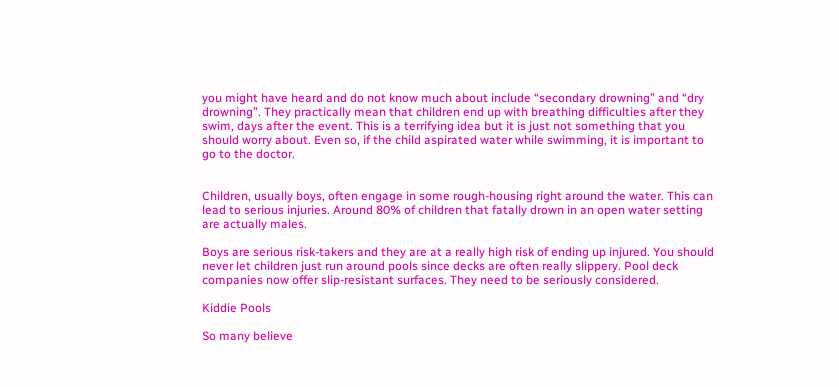you might have heard and do not know much about include “secondary drowning” and “dry drowning”. They practically mean that children end up with breathing difficulties after they swim, days after the event. This is a terrifying idea but it is just not something that you should worry about. Even so, if the child aspirated water while swimming, it is important to go to the doctor.


Children, usually boys, often engage in some rough-housing right around the water. This can lead to serious injuries. Around 80% of children that fatally drown in an open water setting are actually males.

Boys are serious risk-takers and they are at a really high risk of ending up injured. You should never let children just run around pools since decks are often really slippery. Pool deck companies now offer slip-resistant surfaces. They need to be seriously considered.

Kiddie Pools

So many believe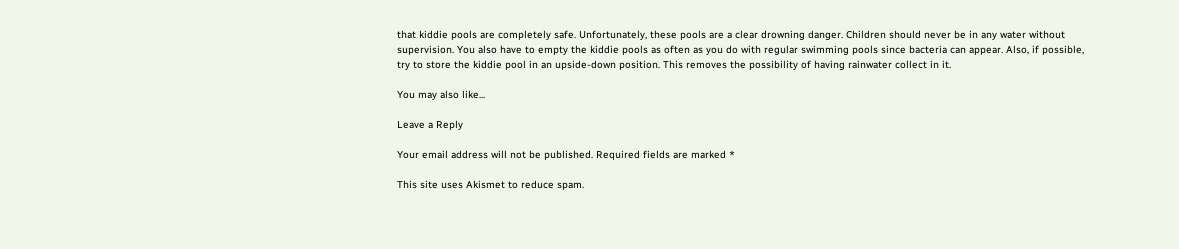that kiddie pools are completely safe. Unfortunately, these pools are a clear drowning danger. Children should never be in any water without supervision. You also have to empty the kiddie pools as often as you do with regular swimming pools since bacteria can appear. Also, if possible, try to store the kiddie pool in an upside-down position. This removes the possibility of having rainwater collect in it.

You may also like...

Leave a Reply

Your email address will not be published. Required fields are marked *

This site uses Akismet to reduce spam.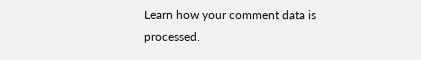Learn how your comment data is processed.